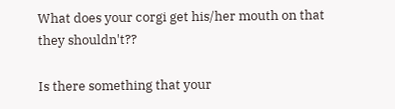What does your corgi get his/her mouth on that they shouldn't??

Is there something that your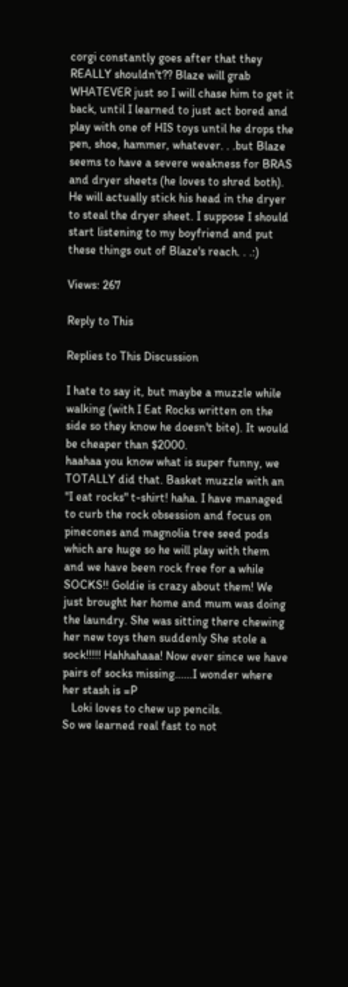corgi constantly goes after that they REALLY shouldn't?? Blaze will grab WHATEVER just so I will chase him to get it back, until I learned to just act bored and play with one of HIS toys until he drops the pen, shoe, hammer, whatever. . .but Blaze seems to have a severe weakness for BRAS and dryer sheets (he loves to shred both). He will actually stick his head in the dryer to steal the dryer sheet. I suppose I should start listening to my boyfriend and put these things out of Blaze's reach. . .:)

Views: 267

Reply to This

Replies to This Discussion

I hate to say it, but maybe a muzzle while walking (with I Eat Rocks written on the side so they know he doesn't bite). It would be cheaper than $2000.
haahaa you know what is super funny, we TOTALLY did that. Basket muzzle with an "I eat rocks" t-shirt! haha. I have managed to curb the rock obsession and focus on pinecones and magnolia tree seed pods which are huge so he will play with them and we have been rock free for a while
SOCKS!! Goldie is crazy about them! We just brought her home and mum was doing the laundry. She was sitting there chewing her new toys then suddenly She stole a sock!!!!! Hahhahaaa! Now ever since we have pairs of socks missing......I wonder where her stash is =P
   Loki loves to chew up pencils.
So we learned real fast to not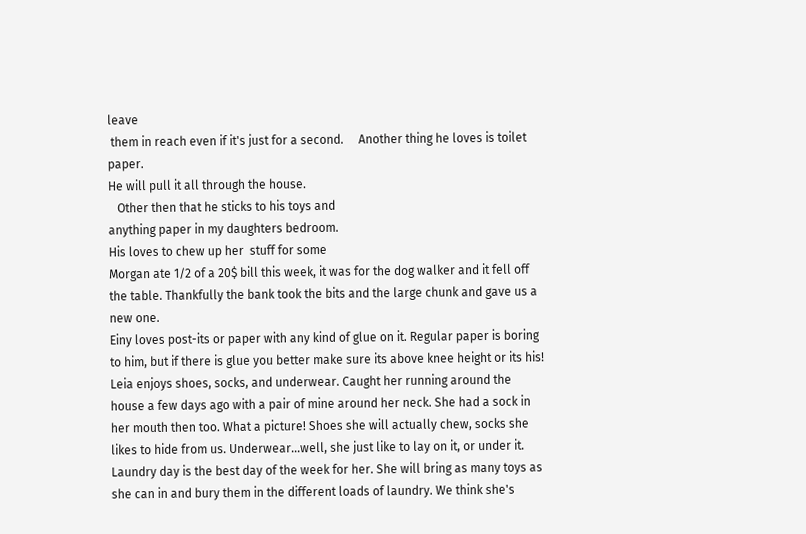leave
 them in reach even if it's just for a second.     Another thing he loves is toilet paper.
He will pull it all through the house.
   Other then that he sticks to his toys and
anything paper in my daughters bedroom.
His loves to chew up her  stuff for some
Morgan ate 1/2 of a 20$ bill this week, it was for the dog walker and it fell off the table. Thankfully the bank took the bits and the large chunk and gave us a new one.
Einy loves post-its or paper with any kind of glue on it. Regular paper is boring to him, but if there is glue you better make sure its above knee height or its his!
Leia enjoys shoes, socks, and underwear. Caught her running around the house a few days ago with a pair of mine around her neck. She had a sock in her mouth then too. What a picture! Shoes she will actually chew, socks she likes to hide from us. Underwear...well, she just like to lay on it, or under it. Laundry day is the best day of the week for her. She will bring as many toys as she can in and bury them in the different loads of laundry. We think she's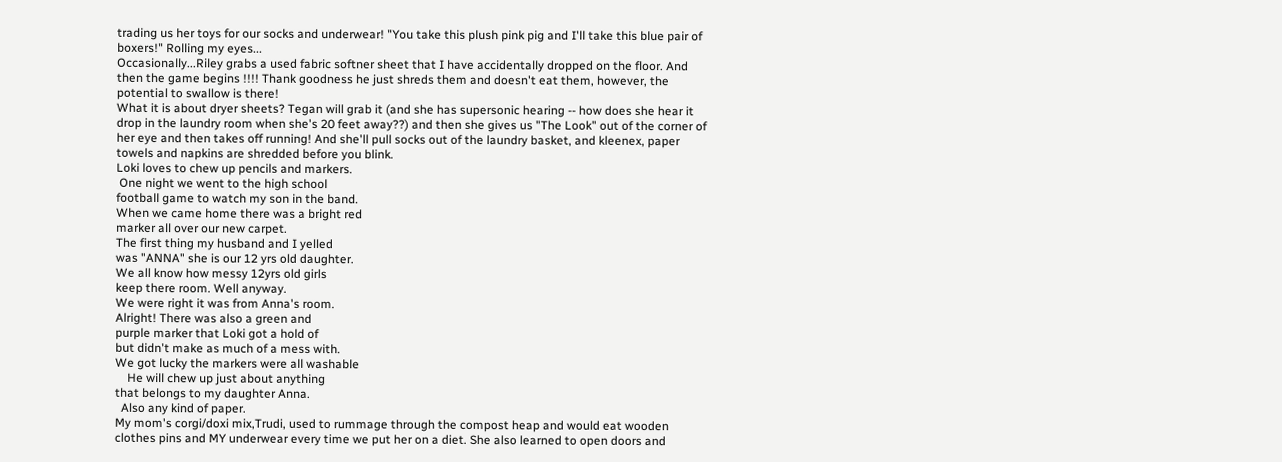trading us her toys for our socks and underwear! "You take this plush pink pig and I'll take this blue pair of boxers!" Rolling my eyes...
Occasionally...Riley grabs a used fabric softner sheet that I have accidentally dropped on the floor. And then the game begins !!!! Thank goodness he just shreds them and doesn't eat them, however, the potential to swallow is there!
What it is about dryer sheets? Tegan will grab it (and she has supersonic hearing -- how does she hear it drop in the laundry room when she's 20 feet away??) and then she gives us "The Look" out of the corner of her eye and then takes off running! And she'll pull socks out of the laundry basket, and kleenex, paper towels and napkins are shredded before you blink.
Loki loves to chew up pencils and markers.
 One night we went to the high school
football game to watch my son in the band.
When we came home there was a bright red
marker all over our new carpet.
The first thing my husband and I yelled
was "ANNA" she is our 12 yrs old daughter.
We all know how messy 12yrs old girls
keep there room. Well anyway.
We were right it was from Anna's room.
Alright! There was also a green and
purple marker that Loki got a hold of
but didn't make as much of a mess with.
We got lucky the markers were all washable
    He will chew up just about anything
that belongs to my daughter Anna.
  Also any kind of paper.
My mom's corgi/doxi mix,Trudi, used to rummage through the compost heap and would eat wooden clothes pins and MY underwear every time we put her on a diet. She also learned to open doors and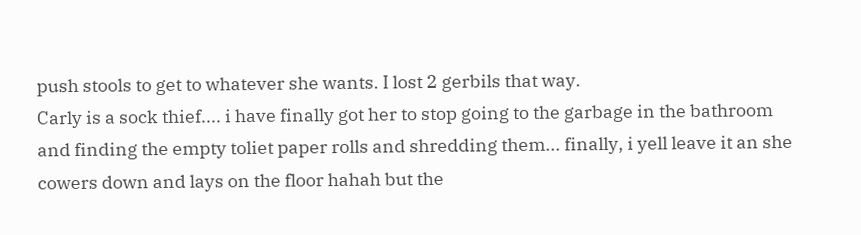push stools to get to whatever she wants. I lost 2 gerbils that way.
Carly is a sock thief.... i have finally got her to stop going to the garbage in the bathroom and finding the empty toliet paper rolls and shredding them... finally, i yell leave it an she cowers down and lays on the floor hahah but the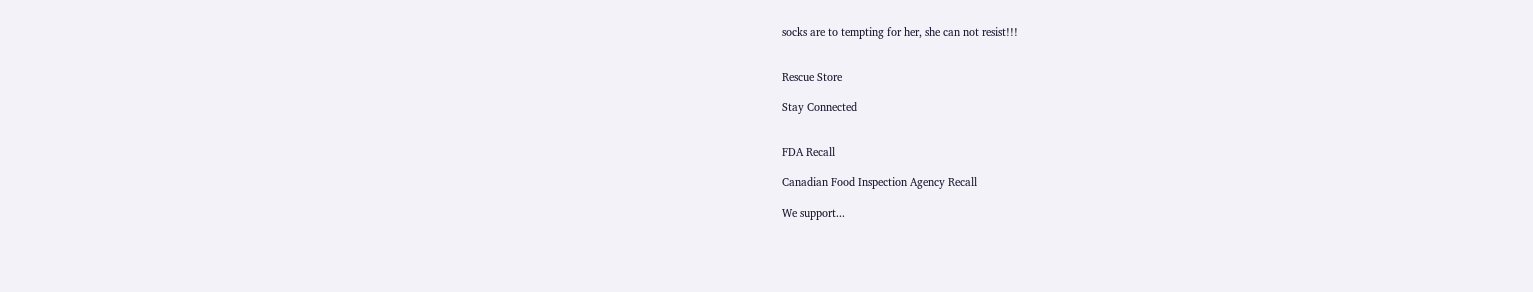socks are to tempting for her, she can not resist!!!


Rescue Store

Stay Connected


FDA Recall

Canadian Food Inspection Agency Recall

We support...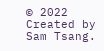© 2022   Created by Sam Tsang.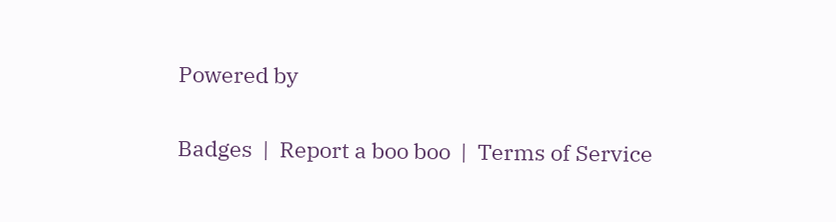Powered by

Badges  |  Report a boo boo  |  Terms of Service